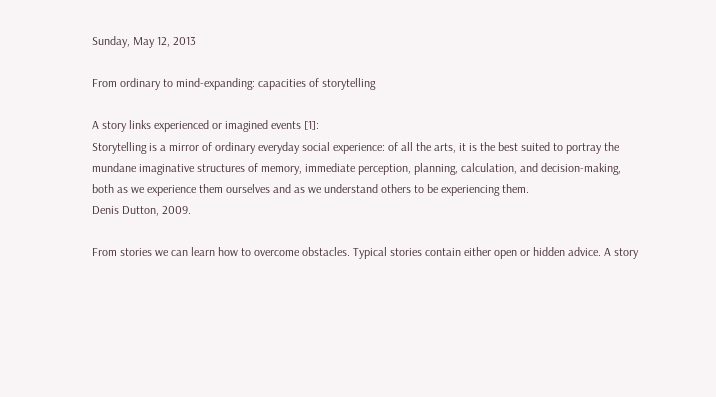Sunday, May 12, 2013

From ordinary to mind-expanding: capacities of storytelling

A story links experienced or imagined events [1]:
Storytelling is a mirror of ordinary everyday social experience: of all the arts, it is the best suited to portray the mundane imaginative structures of memory, immediate perception, planning, calculation, and decision-making, both as we experience them ourselves and as we understand others to be experiencing them.
Denis Dutton, 2009.

From stories we can learn how to overcome obstacles. Typical stories contain either open or hidden advice. A story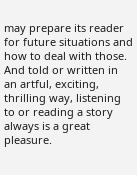may prepare its reader for future situations and how to deal with those. And told or written in an artful, exciting, thrilling way, listening to or reading a story always is a great pleasure.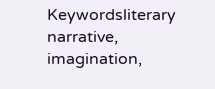Keywordsliterary narrative, imagination,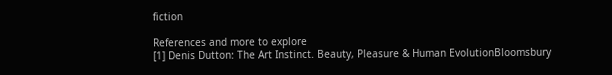fiction

References and more to explore
[1] Denis Dutton: The Art Instinct. Beauty, Pleasure & Human EvolutionBloomsbury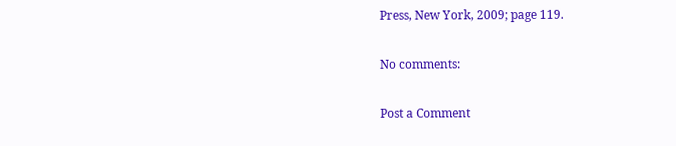Press, New York, 2009; page 119.

No comments:

Post a Comment